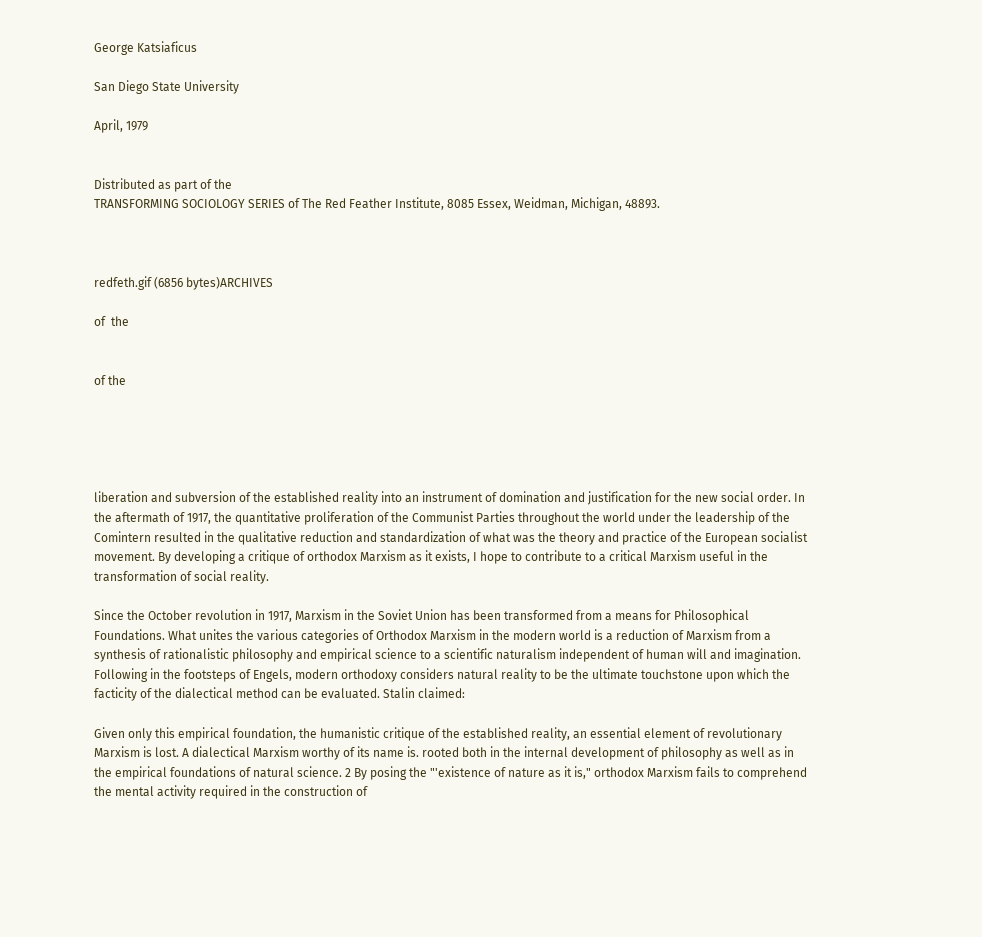George Katsiaficus

San Diego State University

April, 1979


Distributed as part of the
TRANSFORMING SOCIOLOGY SERIES of The Red Feather Institute, 8085 Essex, Weidman, Michigan, 48893.



redfeth.gif (6856 bytes)ARCHIVES

of  the


of the





liberation and subversion of the established reality into an instrument of domination and justification for the new social order. In the aftermath of 1917, the quantitative proliferation of the Communist Parties throughout the world under the leadership of the Comintern resulted in the qualitative reduction and standardization of what was the theory and practice of the European socialist movement. By developing a critique of orthodox Marxism as it exists, I hope to contribute to a critical Marxism useful in the transformation of social reality.

Since the October revolution in 1917, Marxism in the Soviet Union has been transformed from a means for Philosophical Foundations. What unites the various categories of Orthodox Marxism in the modern world is a reduction of Marxism from a synthesis of rationalistic philosophy and empirical science to a scientific naturalism independent of human will and imagination. Following in the footsteps of Engels, modern orthodoxy considers natural reality to be the ultimate touchstone upon which the facticity of the dialectical method can be evaluated. Stalin claimed:

Given only this empirical foundation, the humanistic critique of the established reality, an essential element of revolutionary Marxism is lost. A dialectical Marxism worthy of its name is. rooted both in the internal development of philosophy as well as in the empirical foundations of natural science. 2 By posing the "'existence of nature as it is," orthodox Marxism fails to comprehend the mental activity required in the construction of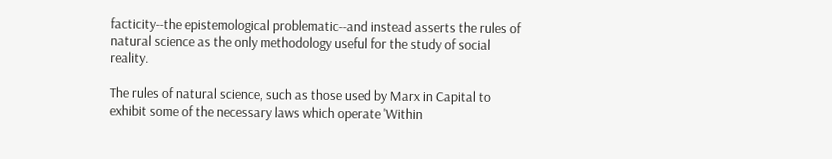facticity--the epistemological problematic--and instead asserts the rules of natural science as the only methodology useful for the study of social reality.

The rules of natural science, such as those used by Marx in Capital to exhibit some of the necessary laws which operate 'Within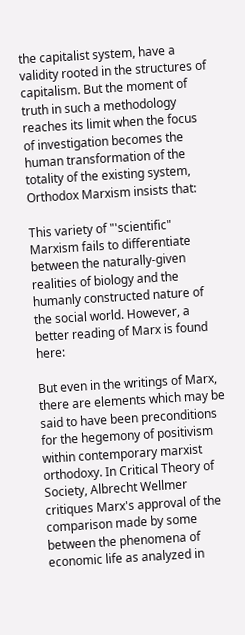the capitalist system, have a validity rooted in the structures of capitalism. But the moment of truth in such a methodology reaches its limit when the focus of investigation becomes the human transformation of the totality of the existing system, Orthodox Marxism insists that:

This variety of "'scientific" Marxism fails to differentiate between the naturally-given realities of biology and the humanly constructed nature of the social world. However, a better reading of Marx is found here:

But even in the writings of Marx, there are elements which may be said to have been preconditions for the hegemony of positivism within contemporary marxist orthodoxy. In Critical Theory of Society, Albrecht Wellmer critiques Marx's approval of the comparison made by some between the phenomena of economic life as analyzed in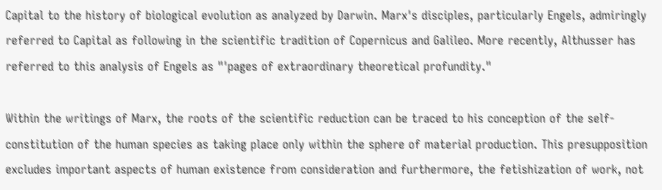Capital to the history of biological evolution as analyzed by Darwin. Marx's disciples, particularly Engels, admiringly referred to Capital as following in the scientific tradition of Copernicus and Galileo. More recently, Althusser has referred to this analysis of Engels as "'pages of extraordinary theoretical profundity."

Within the writings of Marx, the roots of the scientific reduction can be traced to his conception of the self-constitution of the human species as taking place only within the sphere of material production. This presupposition excludes important aspects of human existence from consideration and furthermore, the fetishization of work, not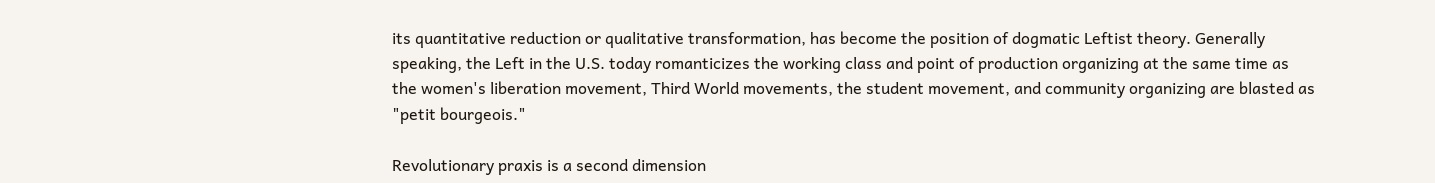its quantitative reduction or qualitative transformation, has become the position of dogmatic Leftist theory. Generally speaking, the Left in the U.S. today romanticizes the working class and point of production organizing at the same time as the women's liberation movement, Third World movements, the student movement, and community organizing are blasted as "petit bourgeois."

Revolutionary praxis is a second dimension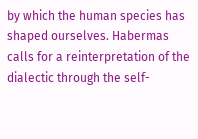by which the human species has shaped ourselves. Habermas calls for a reinterpretation of the dialectic through the self-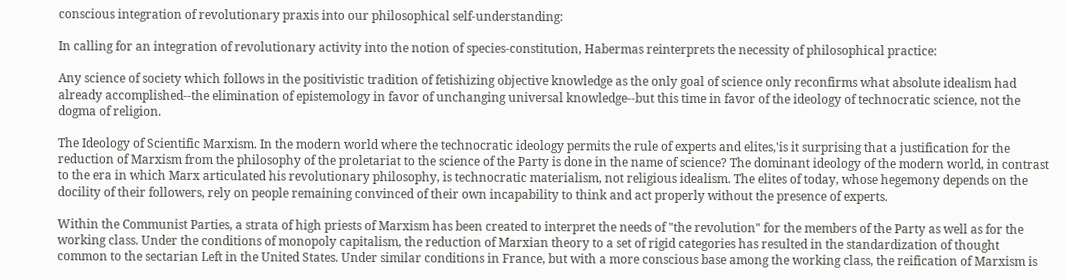conscious integration of revolutionary praxis into our philosophical self-understanding:

In calling for an integration of revolutionary activity into the notion of species-constitution, Habermas reinterprets the necessity of philosophical practice:

Any science of society which follows in the positivistic tradition of fetishizing objective knowledge as the only goal of science only reconfirms what absolute idealism had already accomplished--the elimination of epistemology in favor of unchanging universal knowledge--but this time in favor of the ideology of technocratic science, not the dogma of religion.

The Ideology of Scientific Marxism. In the modern world where the technocratic ideology permits the rule of experts and elites,'is it surprising that a justification for the reduction of Marxism from the philosophy of the proletariat to the science of the Party is done in the name of science? The dominant ideology of the modern world, in contrast to the era in which Marx articulated his revolutionary philosophy, is technocratic materialism, not religious idealism. The elites of today, whose hegemony depends on the docility of their followers, rely on people remaining convinced of their own incapability to think and act properly without the presence of experts.

Within the Communist Parties, a strata of high priests of Marxism has been created to interpret the needs of "the revolution" for the members of the Party as well as for the working class. Under the conditions of monopoly capitalism, the reduction of Marxian theory to a set of rigid categories has resulted in the standardization of thought common to the sectarian Left in the United States. Under similar conditions in France, but with a more conscious base among the working class, the reification of Marxism is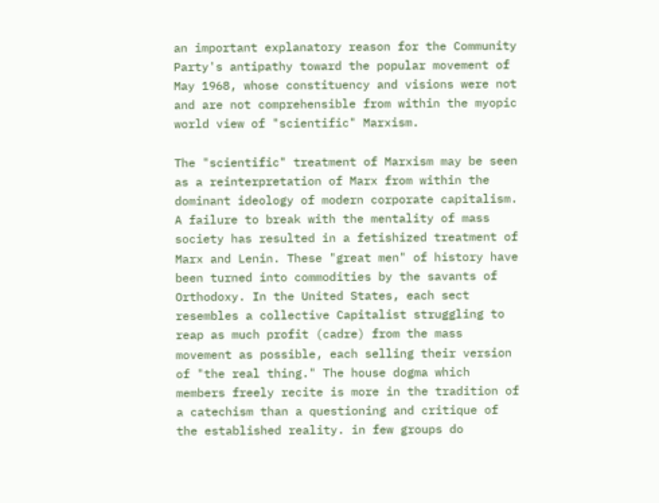an important explanatory reason for the Community Party's antipathy toward the popular movement of May 1968, whose constituency and visions were not and are not comprehensible from within the myopic world view of "scientific" Marxism.

The "scientific" treatment of Marxism may be seen as a reinterpretation of Marx from within the dominant ideology of modern corporate capitalism. A failure to break with the mentality of mass society has resulted in a fetishized treatment of Marx and Lenin. These "great men" of history have been turned into commodities by the savants of Orthodoxy. In the United States, each sect resembles a collective Capitalist struggling to reap as much profit (cadre) from the mass movement as possible, each selling their version of "the real thing." The house dogma which members freely recite is more in the tradition of a catechism than a questioning and critique of the established reality. in few groups do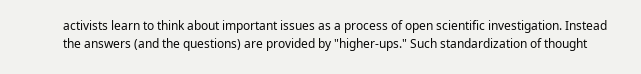activists learn to think about important issues as a process of open scientific investigation. Instead the answers (and the questions) are provided by "higher-ups." Such standardization of thought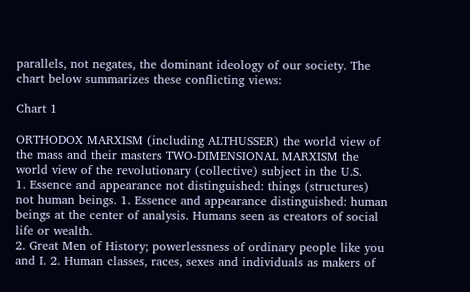parallels, not negates, the dominant ideology of our society. The chart below summarizes these conflicting views:

Chart 1

ORTHODOX MARXISM (including ALTHUSSER) the world view of the mass and their masters TWO-DIMENSIONAL MARXISM the world view of the revolutionary (collective) subject in the U.S.
1. Essence and appearance not distinguished: things (structures) not human beings. 1. Essence and appearance distinguished: human beings at the center of analysis. Humans seen as creators of social life or wealth.
2. Great Men of History; powerlessness of ordinary people like you and I. 2. Human classes, races, sexes and individuals as makers of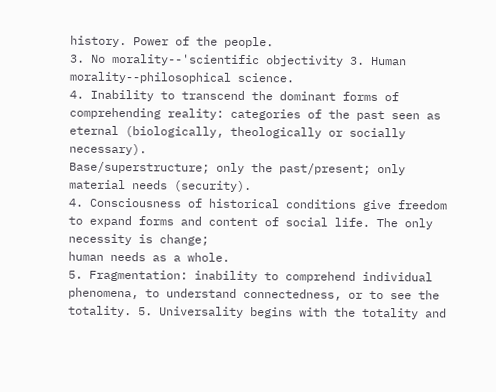history. Power of the people.
3. No morality--'scientific objectivity 3. Human morality--philosophical science.
4. Inability to transcend the dominant forms of comprehending reality: categories of the past seen as eternal (biologically, theologically or socially necessary).
Base/superstructure; only the past/present; only material needs (security).
4. Consciousness of historical conditions give freedom to expand forms and content of social life. The only necessity is change;
human needs as a whole.
5. Fragmentation: inability to comprehend individual phenomena, to understand connectedness, or to see the totality. 5. Universality begins with the totality and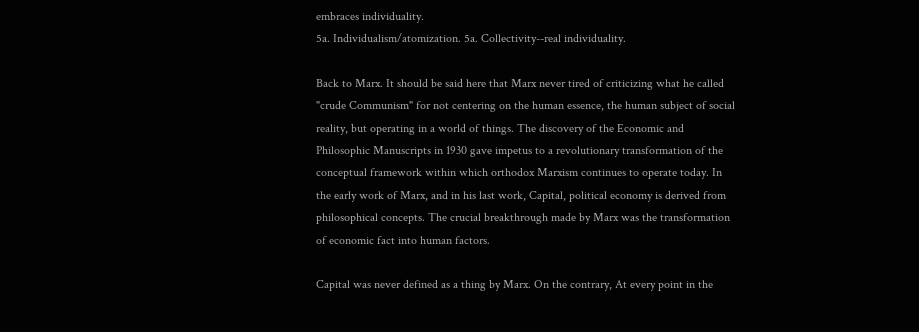embraces individuality.
5a. Individualism/atomization. 5a. Collectivity--real individuality.

Back to Marx. It should be said here that Marx never tired of criticizing what he called "crude Communism" for not centering on the human essence, the human subject of social reality, but operating in a world of things. The discovery of the Economic and Philosophic Manuscripts in 1930 gave impetus to a revolutionary transformation of the conceptual framework within which orthodox Marxism continues to operate today. In the early work of Marx, and in his last work, Capital, political economy is derived from philosophical concepts. The crucial breakthrough made by Marx was the transformation of economic fact into human factors.

Capital was never defined as a thing by Marx. On the contrary, At every point in the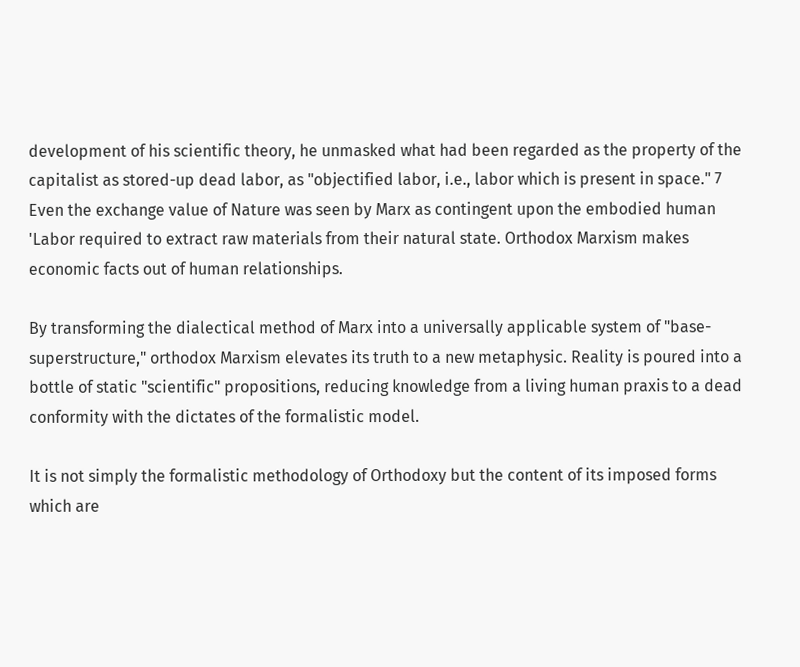development of his scientific theory, he unmasked what had been regarded as the property of the capitalist as stored-up dead labor, as "objectified labor, i.e., labor which is present in space." 7 Even the exchange value of Nature was seen by Marx as contingent upon the embodied human 'Labor required to extract raw materials from their natural state. Orthodox Marxism makes economic facts out of human relationships.

By transforming the dialectical method of Marx into a universally applicable system of "base-superstructure," orthodox Marxism elevates its truth to a new metaphysic. Reality is poured into a bottle of static "scientific" propositions, reducing knowledge from a living human praxis to a dead conformity with the dictates of the formalistic model.

It is not simply the formalistic methodology of Orthodoxy but the content of its imposed forms which are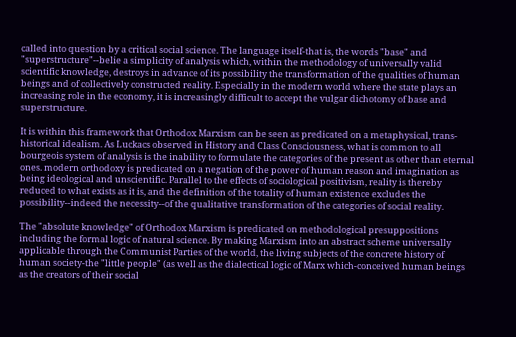called into question by a critical social science. The language itself-that is, the words "base" and "superstructure"--belie a simplicity of analysis which, within the methodology of universally valid scientific knowledge, destroys in advance of its possibility the transformation of the qualities of human beings and of collectively constructed reality. Especially in the modern world where the state plays an increasing role in the economy, it is increasingly difficult to accept the vulgar dichotomy of base and superstructure.

It is within this framework that Orthodox Marxism can be seen as predicated on a metaphysical, trans-historical idealism. As Luckacs observed in History and Class Consciousness, what is common to all bourgeois system of analysis is the inability to formulate the categories of the present as other than eternal ones. modern orthodoxy is predicated on a negation of the power of human reason and imagination as being ideological and unscientific. Parallel to the effects of sociological positivism, reality is thereby reduced to what exists as it is, and the definition of the totality of human existence excludes the possibility--indeed the necessity--of the qualitative transformation of the categories of social reality.

The "absolute knowledge" of Orthodox Marxism is predicated on methodological presuppositions including the formal logic of natural science. By making Marxism into an abstract scheme universally applicable through the Communist Parties of the world, the living subjects of the concrete history of human society-the "little people" (as well as the dialectical logic of Marx which-conceived human beings as the creators of their social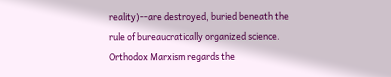reality)--are destroyed, buried beneath the rule of bureaucratically organized science. Orthodox Marxism regards the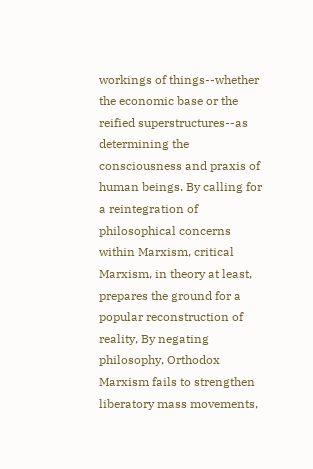workings of things--whether the economic base or the reified superstructures--as determining the consciousness and praxis of human beings. By calling for a reintegration of philosophical concerns within Marxism, critical Marxism, in theory at least, prepares the ground for a popular reconstruction of reality, By negating philosophy, Orthodox Marxism fails to strengthen liberatory mass movements,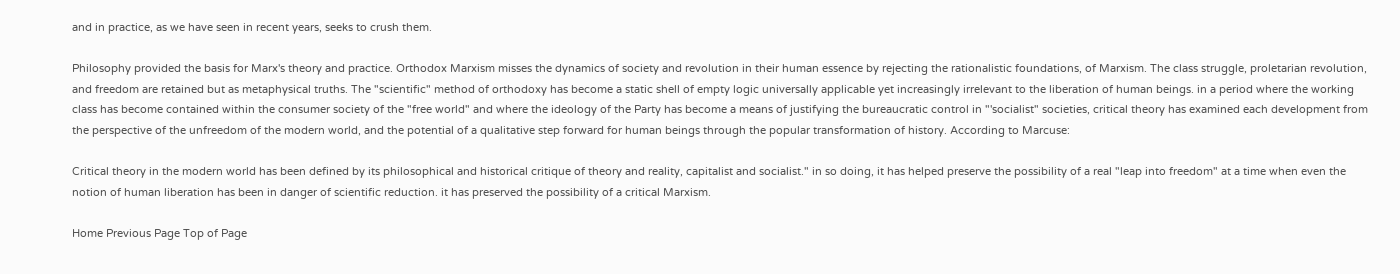and in practice, as we have seen in recent years, seeks to crush them.

Philosophy provided the basis for Marx's theory and practice. Orthodox Marxism misses the dynamics of society and revolution in their human essence by rejecting the rationalistic foundations, of Marxism. The class struggle, proletarian revolution, and freedom are retained but as metaphysical truths. The "scientific" method of orthodoxy has become a static shell of empty logic universally applicable yet increasingly irrelevant to the liberation of human beings. in a period where the working class has become contained within the consumer society of the "free world" and where the ideology of the Party has become a means of justifying the bureaucratic control in "'socialist" societies, critical theory has examined each development from the perspective of the unfreedom of the modern world, and the potential of a qualitative step forward for human beings through the popular transformation of history. According to Marcuse:

Critical theory in the modern world has been defined by its philosophical and historical critique of theory and reality, capitalist and socialist." in so doing, it has helped preserve the possibility of a real "leap into freedom" at a time when even the notion of human liberation has been in danger of scientific reduction. it has preserved the possibility of a critical Marxism.

Home Previous Page Top of Page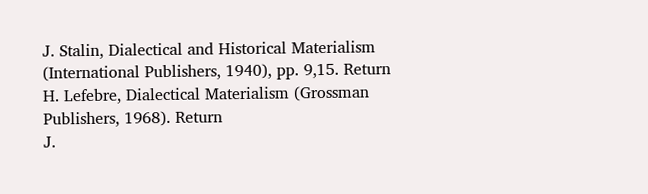J. Stalin, Dialectical and Historical Materialism (International Publishers, 1940), pp. 9,15. Return
H. Lefebre, Dialectical Materialism (Grossman Publishers, 1968). Return
J.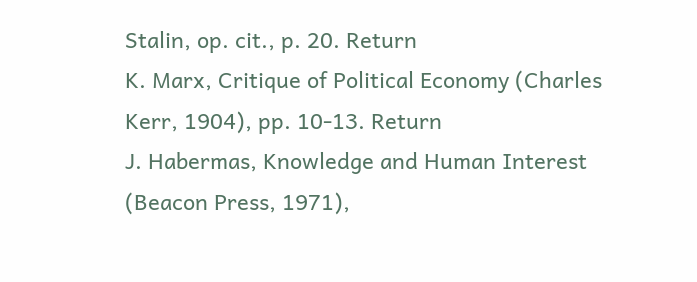Stalin, op. cit., p. 20. Return
K. Marx, Critique of Political Economy (Charles Kerr, 1904), pp. 10-13. Return
J. Habermas, Knowledge and Human Interest (Beacon Press, 1971),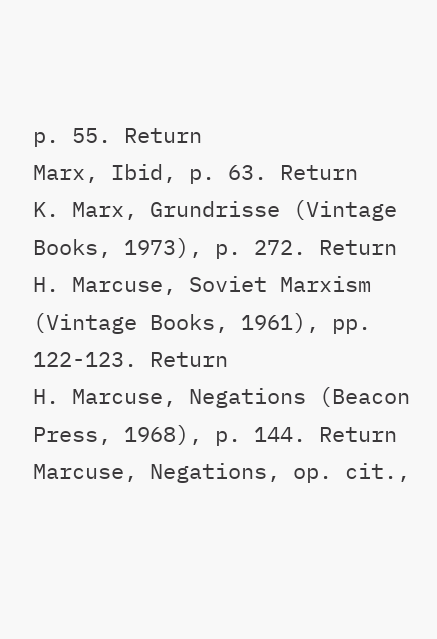p. 55. Return
Marx, Ibid, p. 63. Return
K. Marx, Grundrisse (Vintage Books, 1973), p. 272. Return
H. Marcuse, Soviet Marxism (Vintage Books, 1961), pp. 122-123. Return
H. Marcuse, Negations (Beacon Press, 1968), p. 144. Return
Marcuse, Negations, op. cit.,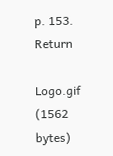p. 153. Return

Logo.gif (1562 bytes)